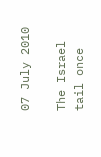07 July 2010

The Israel tail once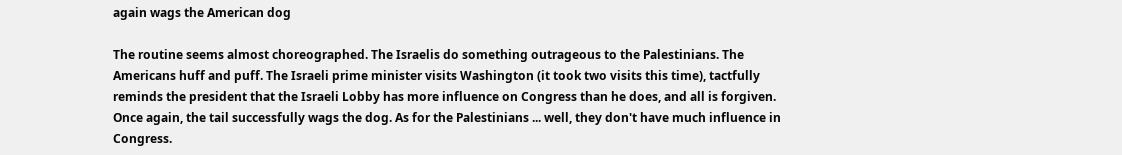again wags the American dog

The routine seems almost choreographed. The Israelis do something outrageous to the Palestinians. The Americans huff and puff. The Israeli prime minister visits Washington (it took two visits this time), tactfully reminds the president that the Israeli Lobby has more influence on Congress than he does, and all is forgiven. Once again, the tail successfully wags the dog. As for the Palestinians ... well, they don't have much influence in Congress.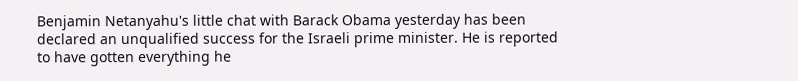Benjamin Netanyahu's little chat with Barack Obama yesterday has been declared an unqualified success for the Israeli prime minister. He is reported to have gotten everything he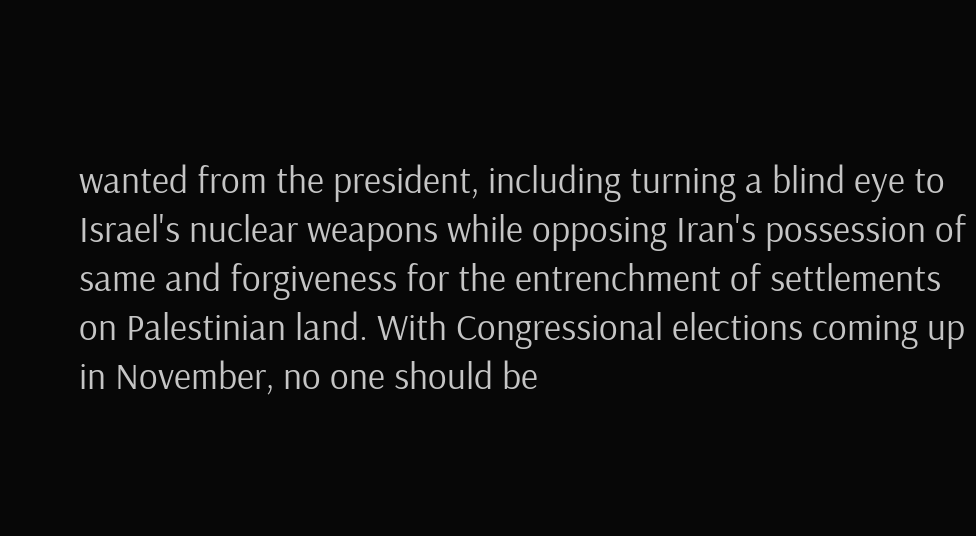wanted from the president, including turning a blind eye to Israel's nuclear weapons while opposing Iran's possession of same and forgiveness for the entrenchment of settlements on Palestinian land. With Congressional elections coming up in November, no one should be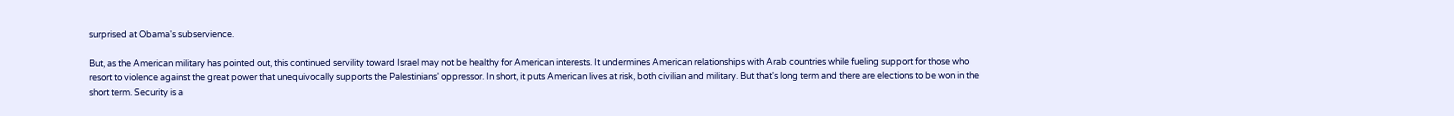surprised at Obama's subservience.

But, as the American military has pointed out, this continued servility toward Israel may not be healthy for American interests. It undermines American relationships with Arab countries while fueling support for those who resort to violence against the great power that unequivocally supports the Palestinians' oppressor. In short, it puts American lives at risk, both civilian and military. But that's long term and there are elections to be won in the short term. Security is a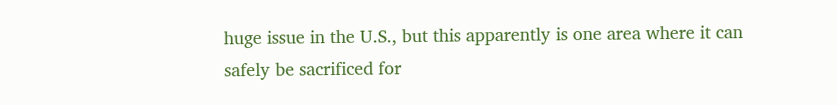huge issue in the U.S., but this apparently is one area where it can safely be sacrificed for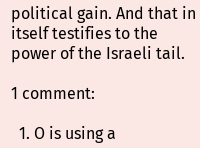political gain. And that in itself testifies to the power of the Israeli tail.

1 comment:

  1. O is using a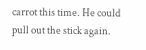carrot this time. He could pull out the stick again.